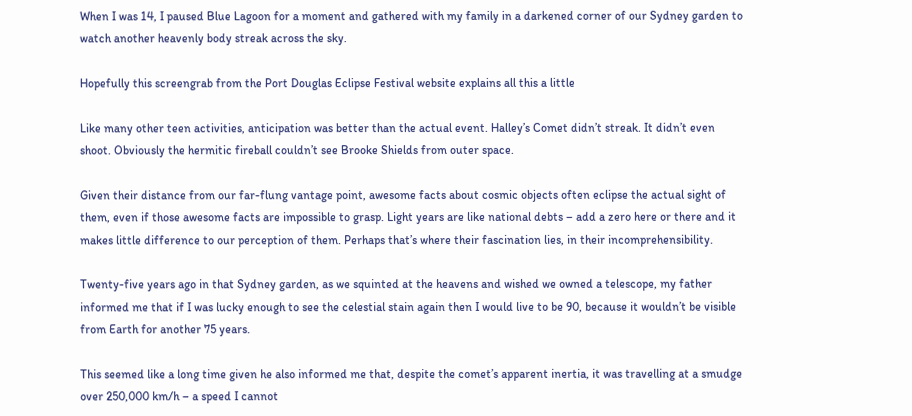When I was 14, I paused Blue Lagoon for a moment and gathered with my family in a darkened corner of our Sydney garden to watch another heavenly body streak across the sky.

Hopefully this screengrab from the Port Douglas Eclipse Festival website explains all this a little

Like many other teen activities, anticipation was better than the actual event. Halley’s Comet didn’t streak. It didn’t even shoot. Obviously the hermitic fireball couldn’t see Brooke Shields from outer space.

Given their distance from our far-flung vantage point, awesome facts about cosmic objects often eclipse the actual sight of them, even if those awesome facts are impossible to grasp. Light years are like national debts – add a zero here or there and it makes little difference to our perception of them. Perhaps that’s where their fascination lies, in their incomprehensibility.

Twenty-five years ago in that Sydney garden, as we squinted at the heavens and wished we owned a telescope, my father informed me that if I was lucky enough to see the celestial stain again then I would live to be 90, because it wouldn’t be visible from Earth for another 75 years.

This seemed like a long time given he also informed me that, despite the comet’s apparent inertia, it was travelling at a smudge over 250,000 km/h – a speed I cannot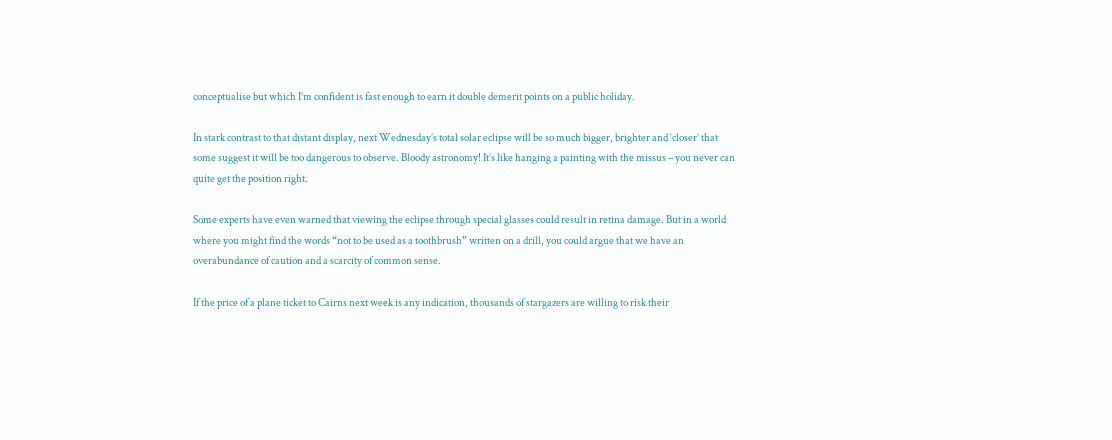conceptualise but which I’m confident is fast enough to earn it double demerit points on a public holiday.

In stark contrast to that distant display, next Wednesday’s total solar eclipse will be so much bigger, brighter and ‘closer’ that some suggest it will be too dangerous to observe. Bloody astronomy! It’s like hanging a painting with the missus – you never can quite get the position right.

Some experts have even warned that viewing the eclipse through special glasses could result in retina damage. But in a world where you might find the words “not to be used as a toothbrush” written on a drill, you could argue that we have an overabundance of caution and a scarcity of common sense.

If the price of a plane ticket to Cairns next week is any indication, thousands of stargazers are willing to risk their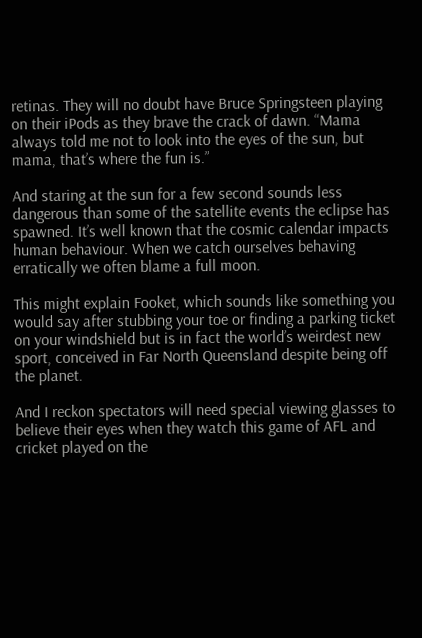retinas. They will no doubt have Bruce Springsteen playing on their iPods as they brave the crack of dawn. “Mama always told me not to look into the eyes of the sun, but mama, that’s where the fun is.”

And staring at the sun for a few second sounds less dangerous than some of the satellite events the eclipse has spawned. It’s well known that the cosmic calendar impacts human behaviour. When we catch ourselves behaving erratically we often blame a full moon.

This might explain Fooket, which sounds like something you would say after stubbing your toe or finding a parking ticket on your windshield but is in fact the world’s weirdest new sport, conceived in Far North Queensland despite being off the planet.

And I reckon spectators will need special viewing glasses to believe their eyes when they watch this game of AFL and cricket played on the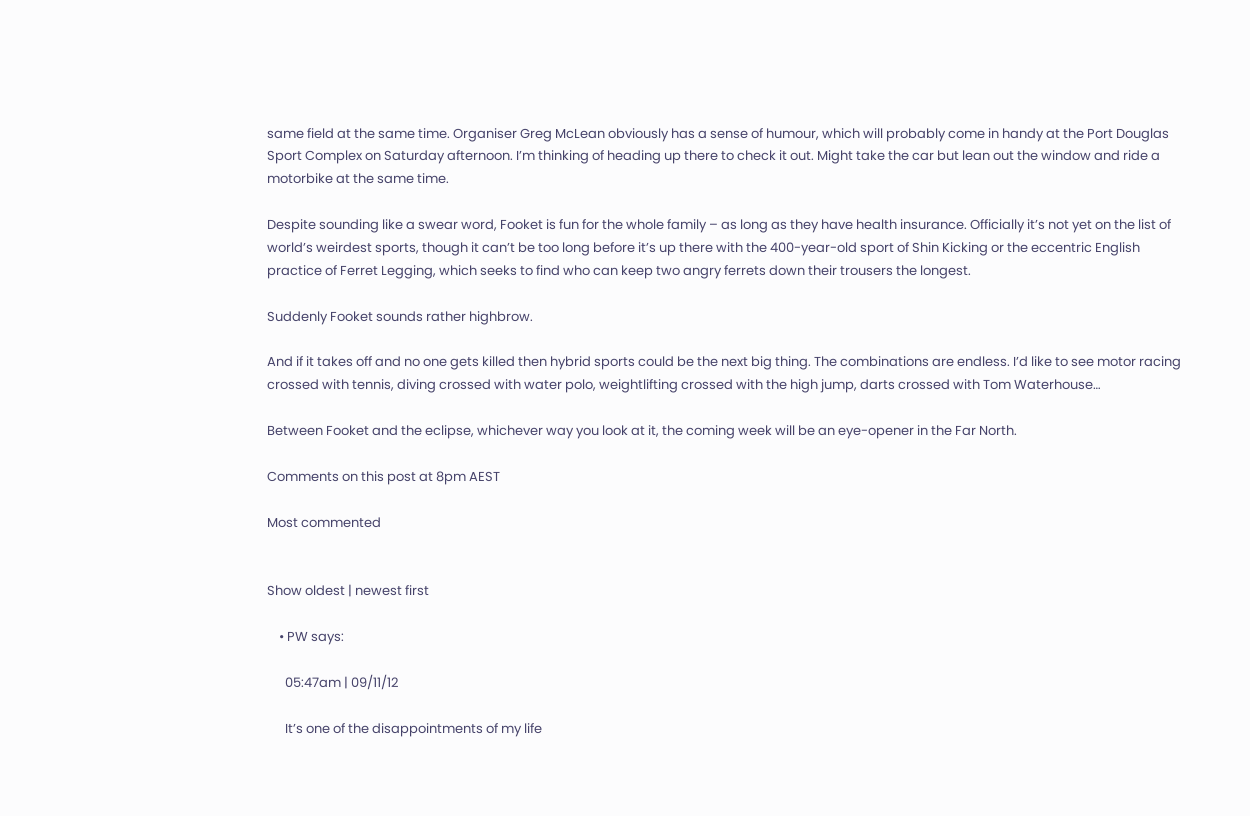same field at the same time. Organiser Greg McLean obviously has a sense of humour, which will probably come in handy at the Port Douglas Sport Complex on Saturday afternoon. I’m thinking of heading up there to check it out. Might take the car but lean out the window and ride a motorbike at the same time.

Despite sounding like a swear word, Fooket is fun for the whole family – as long as they have health insurance. Officially it’s not yet on the list of world’s weirdest sports, though it can’t be too long before it’s up there with the 400-year-old sport of Shin Kicking or the eccentric English practice of Ferret Legging, which seeks to find who can keep two angry ferrets down their trousers the longest.

Suddenly Fooket sounds rather highbrow.

And if it takes off and no one gets killed then hybrid sports could be the next big thing. The combinations are endless. I’d like to see motor racing crossed with tennis, diving crossed with water polo, weightlifting crossed with the high jump, darts crossed with Tom Waterhouse…

Between Fooket and the eclipse, whichever way you look at it, the coming week will be an eye-opener in the Far North.

Comments on this post at 8pm AEST

Most commented


Show oldest | newest first

    • PW says:

      05:47am | 09/11/12

      It’s one of the disappointments of my life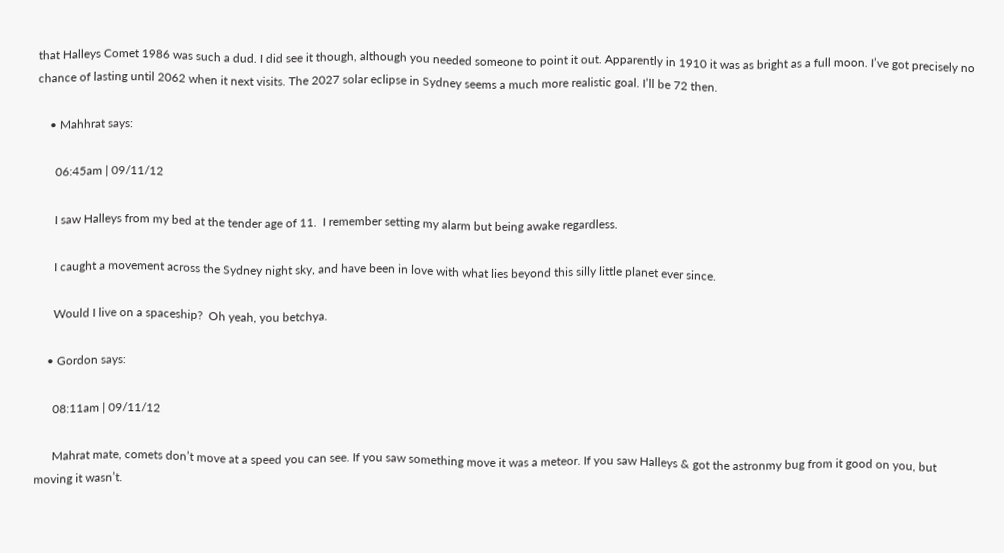that Halleys Comet 1986 was such a dud. I did see it though, although you needed someone to point it out. Apparently in 1910 it was as bright as a full moon. I’ve got precisely no chance of lasting until 2062 when it next visits. The 2027 solar eclipse in Sydney seems a much more realistic goal. I’ll be 72 then.

    • Mahhrat says:

      06:45am | 09/11/12

      I saw Halleys from my bed at the tender age of 11.  I remember setting my alarm but being awake regardless.

      I caught a movement across the Sydney night sky, and have been in love with what lies beyond this silly little planet ever since.

      Would I live on a spaceship?  Oh yeah, you betchya.

    • Gordon says:

      08:11am | 09/11/12

      Mahrat mate, comets don’t move at a speed you can see. If you saw something move it was a meteor. If you saw Halleys & got the astronmy bug from it good on you, but moving it wasn’t.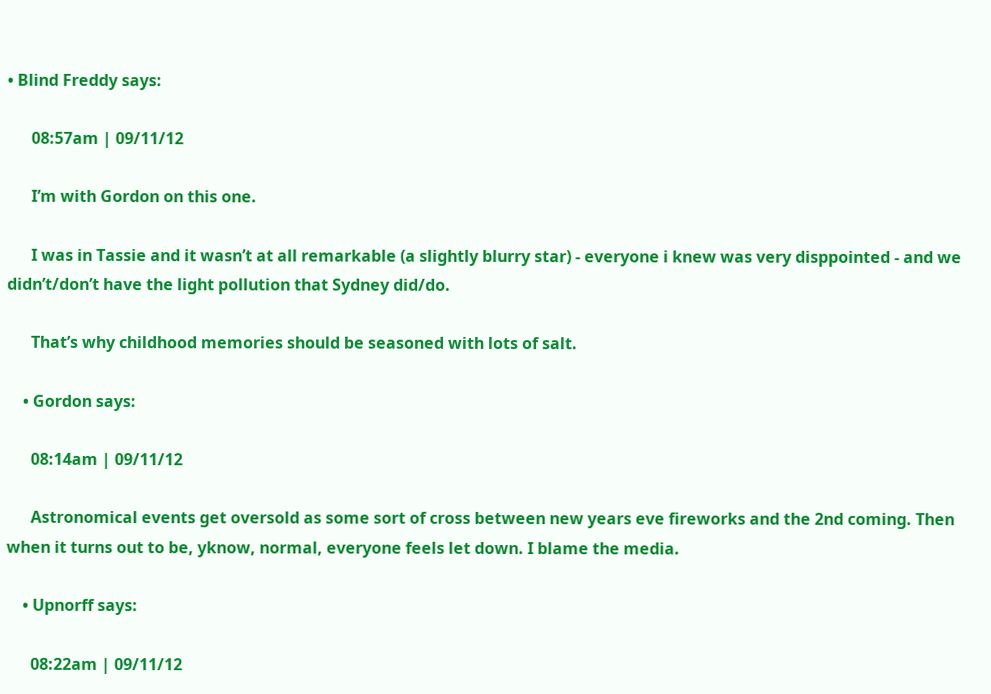• Blind Freddy says:

      08:57am | 09/11/12

      I’m with Gordon on this one.

      I was in Tassie and it wasn’t at all remarkable (a slightly blurry star) - everyone i knew was very disppointed - and we didn’t/don’t have the light pollution that Sydney did/do.

      That’s why childhood memories should be seasoned with lots of salt.

    • Gordon says:

      08:14am | 09/11/12

      Astronomical events get oversold as some sort of cross between new years eve fireworks and the 2nd coming. Then when it turns out to be, yknow, normal, everyone feels let down. I blame the media.

    • Upnorff says:

      08:22am | 09/11/12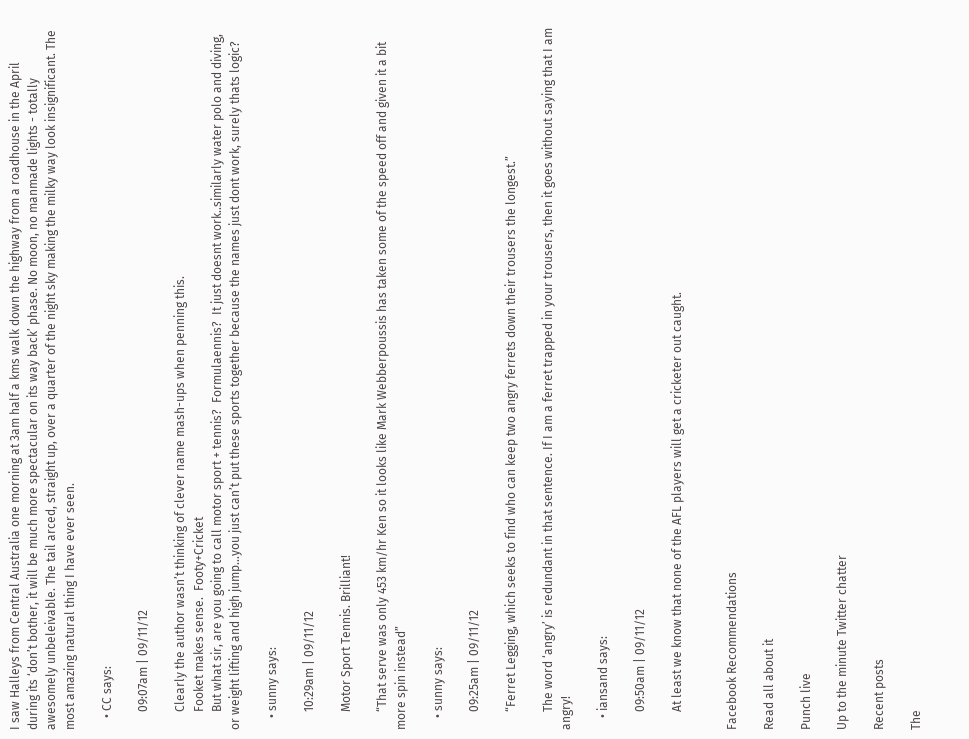I saw Halleys from Central Australia one morning at 3am half a kms walk down the highway from a roadhouse in the April during its ‘don’t bother, it will be much more spectacular on its way back’ phase. No moon, no manmade lights - totally awesomely unbeleivable. The tail arced, straight up, over a quarter of the night sky making the milky way look insignificant. The most amazing natural thing I have ever seen.

    • CC says:

      09:07am | 09/11/12

      Clearly the author wasn’t thinking of clever name mash-ups when penning this.
      Fooket makes sense.  Footy+Cricket
      But what sir, are you going to call motor sport + tennis?  Formulaennis?  It just doesnt work..similarly water polo and diving, or weight lifting and high jump…you just can’t put these sports together because the names just dont work, surely thats logic?

    • sunny says:

      10:29am | 09/11/12

      Motor Sport Tennis. Brilliant!

      “That serve was only 453 km/hr Ken so it looks like Mark Webberpoussis has taken some of the speed off and given it a bit more spin instead”

    • sunny says:

      09:25am | 09/11/12

      “Ferret Legging, which seeks to find who can keep two angry ferrets down their trousers the longest.”

      The word ‘angry’ is redundant in that sentence. If I am a ferret trapped in your trousers, then it goes without saying that I am angry!

    • iansand says:

      09:50am | 09/11/12

      At least we know that none of the AFL players will get a cricketer out caught.


Facebook Recommendations

Read all about it

Punch live

Up to the minute Twitter chatter

Recent posts

The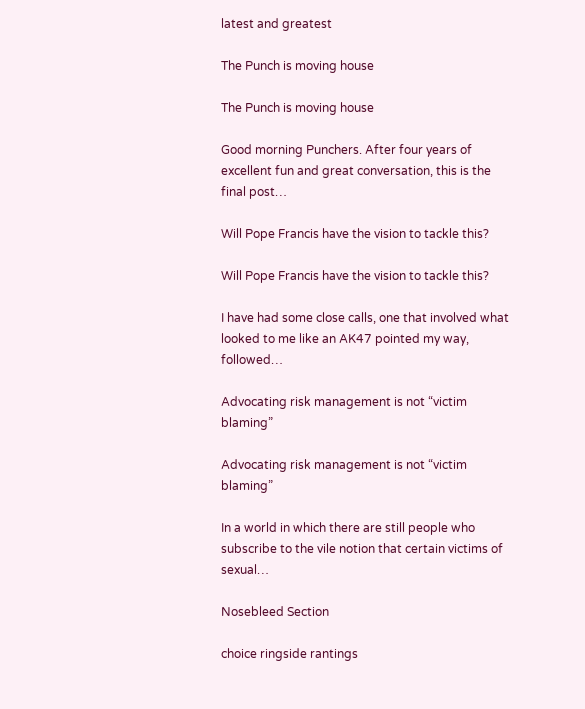latest and greatest

The Punch is moving house

The Punch is moving house

Good morning Punchers. After four years of excellent fun and great conversation, this is the final post…

Will Pope Francis have the vision to tackle this?

Will Pope Francis have the vision to tackle this?

I have had some close calls, one that involved what looked to me like an AK47 pointed my way, followed…

Advocating risk management is not “victim blaming”

Advocating risk management is not “victim blaming”

In a world in which there are still people who subscribe to the vile notion that certain victims of sexual…

Nosebleed Section

choice ringside rantings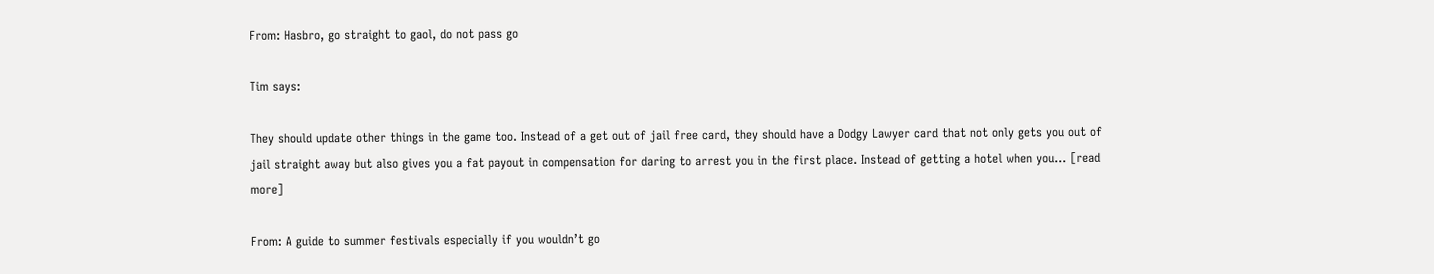From: Hasbro, go straight to gaol, do not pass go

Tim says:

They should update other things in the game too. Instead of a get out of jail free card, they should have a Dodgy Lawyer card that not only gets you out of jail straight away but also gives you a fat payout in compensation for daring to arrest you in the first place. Instead of getting a hotel when you… [read more]

From: A guide to summer festivals especially if you wouldn’t go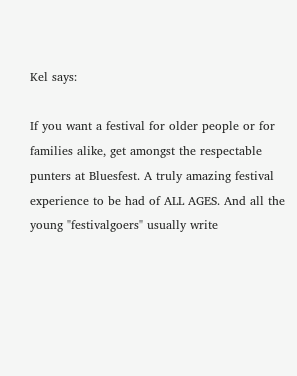Kel says:

If you want a festival for older people or for families alike, get amongst the respectable punters at Bluesfest. A truly amazing festival experience to be had of ALL AGES. And all the young "festivalgoers" usually write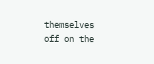themselves off on the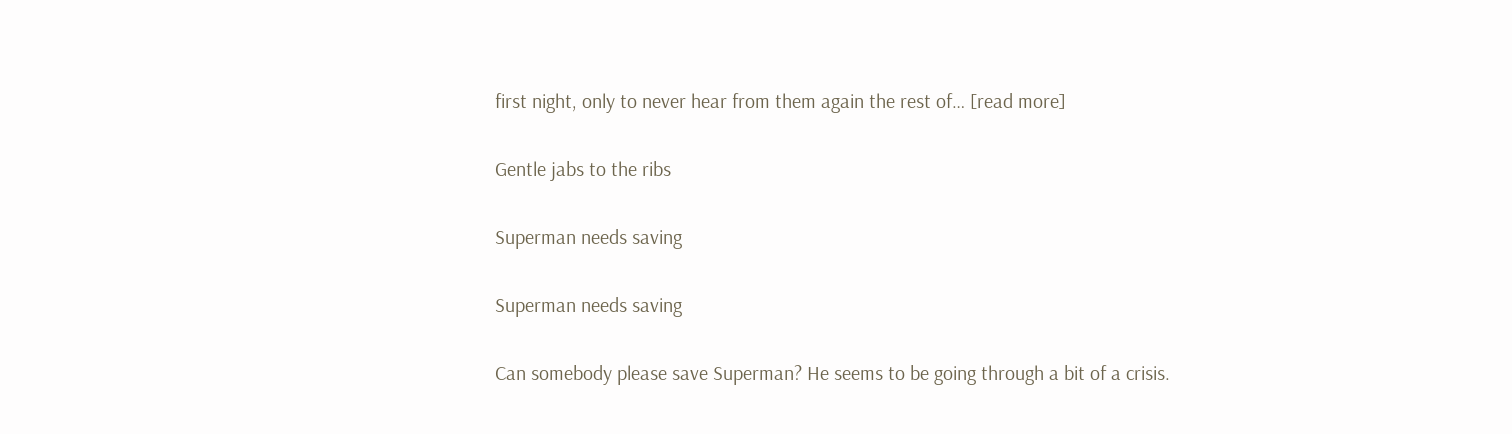first night, only to never hear from them again the rest of… [read more]

Gentle jabs to the ribs

Superman needs saving

Superman needs saving

Can somebody please save Superman? He seems to be going through a bit of a crisis.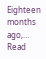Eighteen months ago,… Read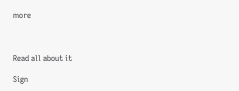more



Read all about it

Sign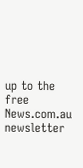up to the free News.com.au newsletter